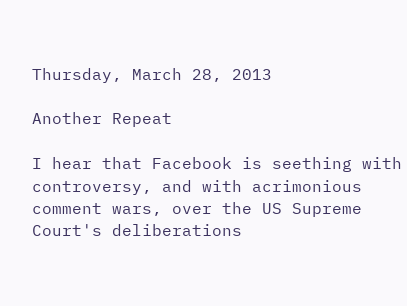Thursday, March 28, 2013

Another Repeat

I hear that Facebook is seething with controversy, and with acrimonious comment wars, over the US Supreme Court's deliberations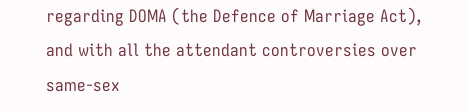regarding DOMA (the Defence of Marriage Act), and with all the attendant controversies over same-sex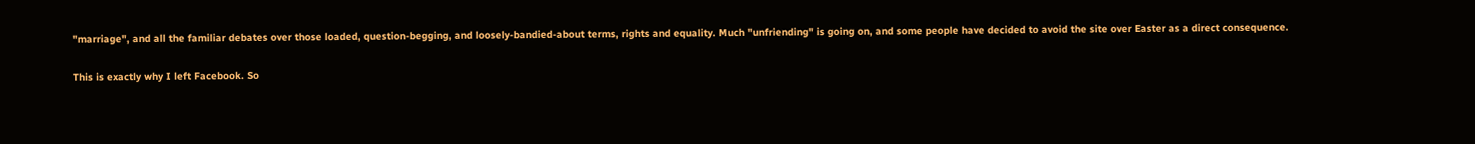"marriage", and all the familiar debates over those loaded, question-begging, and loosely-bandied-about terms, rights and equality. Much "unfriending" is going on, and some people have decided to avoid the site over Easter as a direct consequence.

This is exactly why I left Facebook. So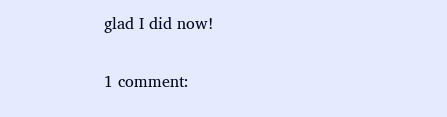glad I did now!

1 comment: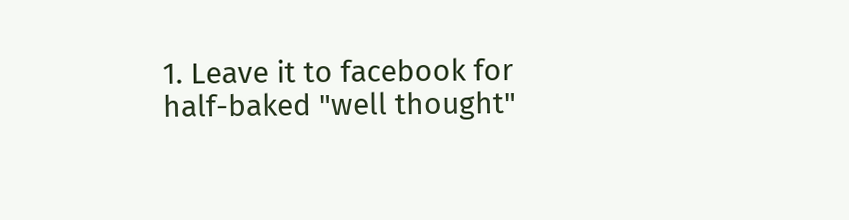1. Leave it to facebook for half-baked "well thought"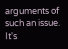arguments of such an issue. It's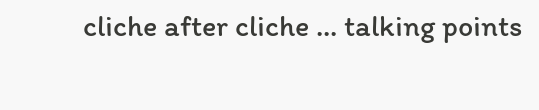cliche after cliche ... talking points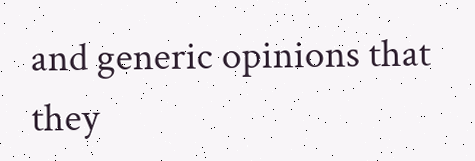and generic opinions that they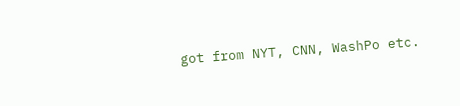got from NYT, CNN, WashPo etc.